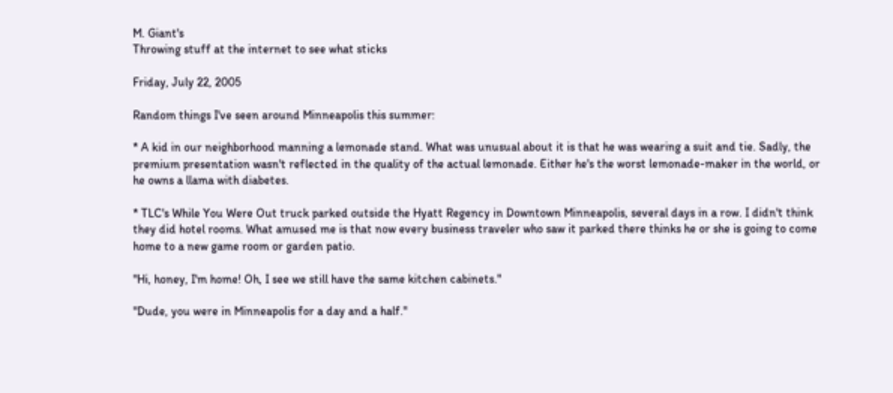M. Giant's
Throwing stuff at the internet to see what sticks

Friday, July 22, 2005

Random things I've seen around Minneapolis this summer:

* A kid in our neighborhood manning a lemonade stand. What was unusual about it is that he was wearing a suit and tie. Sadly, the premium presentation wasn't reflected in the quality of the actual lemonade. Either he's the worst lemonade-maker in the world, or he owns a llama with diabetes.

* TLC's While You Were Out truck parked outside the Hyatt Regency in Downtown Minneapolis, several days in a row. I didn't think they did hotel rooms. What amused me is that now every business traveler who saw it parked there thinks he or she is going to come home to a new game room or garden patio.

"Hi, honey, I'm home! Oh, I see we still have the same kitchen cabinets."

"Dude, you were in Minneapolis for a day and a half."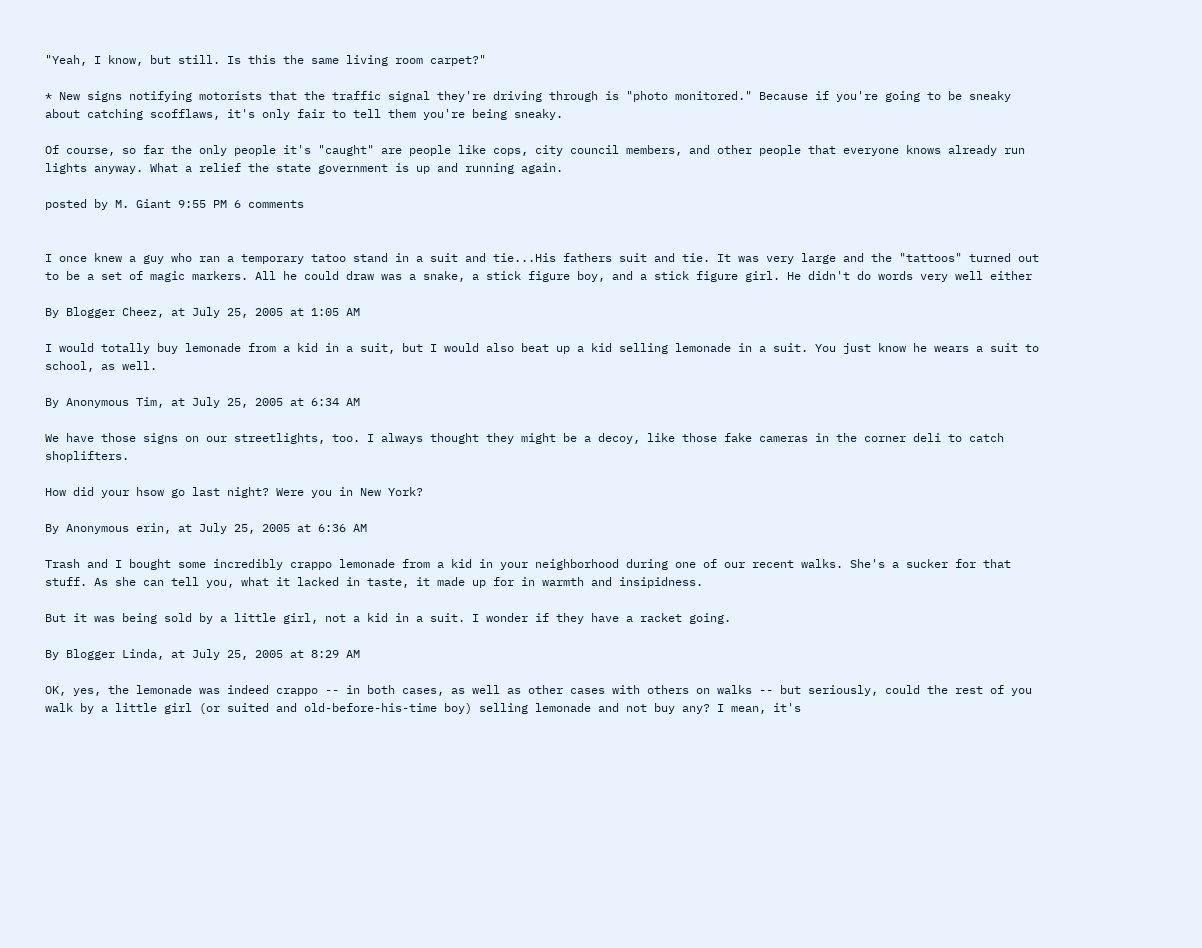"Yeah, I know, but still. Is this the same living room carpet?"

* New signs notifying motorists that the traffic signal they're driving through is "photo monitored." Because if you're going to be sneaky about catching scofflaws, it's only fair to tell them you're being sneaky.

Of course, so far the only people it's "caught" are people like cops, city council members, and other people that everyone knows already run lights anyway. What a relief the state government is up and running again.

posted by M. Giant 9:55 PM 6 comments


I once knew a guy who ran a temporary tatoo stand in a suit and tie...His fathers suit and tie. It was very large and the "tattoos" turned out to be a set of magic markers. All he could draw was a snake, a stick figure boy, and a stick figure girl. He didn't do words very well either

By Blogger Cheez, at July 25, 2005 at 1:05 AM

I would totally buy lemonade from a kid in a suit, but I would also beat up a kid selling lemonade in a suit. You just know he wears a suit to school, as well.

By Anonymous Tim, at July 25, 2005 at 6:34 AM

We have those signs on our streetlights, too. I always thought they might be a decoy, like those fake cameras in the corner deli to catch shoplifters.

How did your hsow go last night? Were you in New York?

By Anonymous erin, at July 25, 2005 at 6:36 AM

Trash and I bought some incredibly crappo lemonade from a kid in your neighborhood during one of our recent walks. She's a sucker for that stuff. As she can tell you, what it lacked in taste, it made up for in warmth and insipidness.

But it was being sold by a little girl, not a kid in a suit. I wonder if they have a racket going.

By Blogger Linda, at July 25, 2005 at 8:29 AM

OK, yes, the lemonade was indeed crappo -- in both cases, as well as other cases with others on walks -- but seriously, could the rest of you walk by a little girl (or suited and old-before-his-time boy) selling lemonade and not buy any? I mean, it's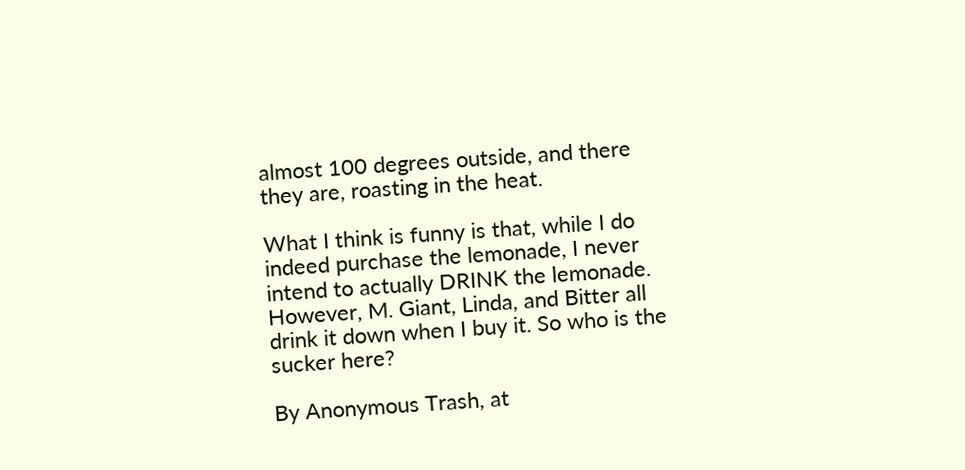almost 100 degrees outside, and there they are, roasting in the heat.

What I think is funny is that, while I do indeed purchase the lemonade, I never intend to actually DRINK the lemonade. However, M. Giant, Linda, and Bitter all drink it down when I buy it. So who is the sucker here?

By Anonymous Trash, at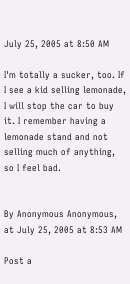July 25, 2005 at 8:50 AM

I'm totally a sucker, too. If I see a kid selling lemonade, I will stop the car to buy it. I remember having a lemonade stand and not selling much of anything, so I feel bad.


By Anonymous Anonymous, at July 25, 2005 at 8:53 AM

Post a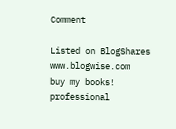Comment

Listed on BlogShares www.blogwise.com
buy my books!
professional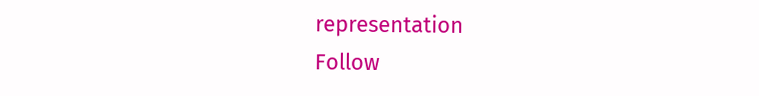representation
Follow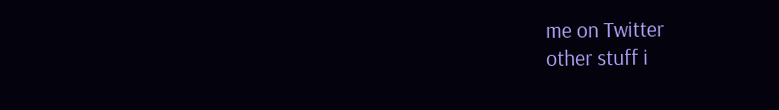me on Twitter
other stuff i